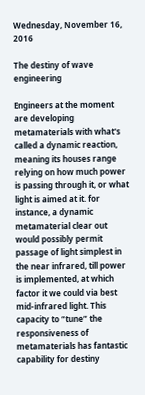Wednesday, November 16, 2016

The destiny of wave engineering

Engineers at the moment are developing metamaterials with what's called a dynamic reaction, meaning its houses range relying on how much power is passing through it, or what light is aimed at it. for instance, a dynamic metamaterial clear out would possibly permit passage of light simplest in the near infrared, till power is implemented, at which factor it we could via best mid-infrared light. This capacity to “tune” the responsiveness of metamaterials has fantastic capability for destiny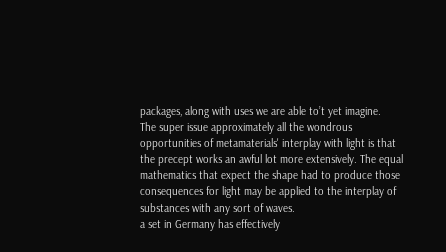packages, along with uses we are able to’t yet imagine.
The super issue approximately all the wondrous opportunities of metamaterials' interplay with light is that the precept works an awful lot more extensively. The equal mathematics that expect the shape had to produce those consequences for light may be applied to the interplay of substances with any sort of waves.
a set in Germany has effectively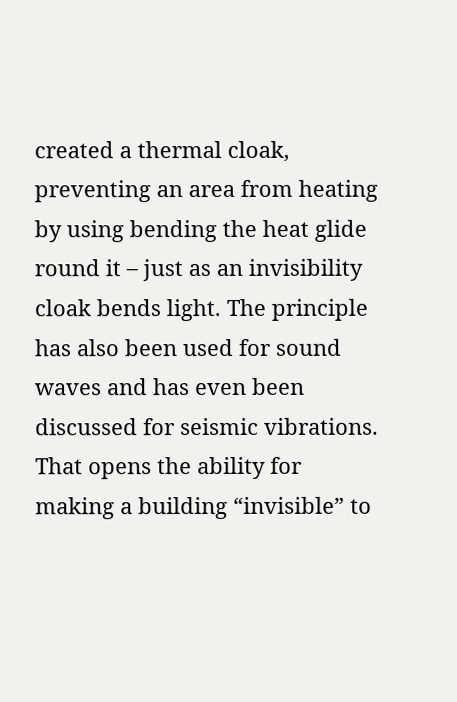created a thermal cloak, preventing an area from heating by using bending the heat glide round it – just as an invisibility cloak bends light. The principle has also been used for sound waves and has even been discussed for seismic vibrations. That opens the ability for making a building “invisible” to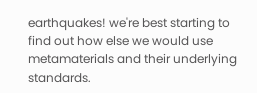earthquakes! we're best starting to find out how else we would use metamaterials and their underlying standards.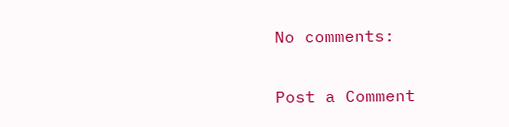No comments:

Post a Comment